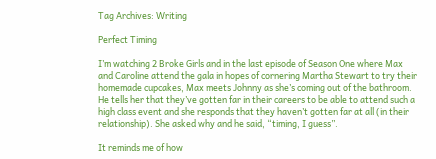Tag Archives: Writing

Perfect Timing

I’m watching 2 Broke Girls and in the last episode of Season One where Max and Caroline attend the gala in hopes of cornering Martha Stewart to try their homemade cupcakes, Max meets Johnny as she’s coming out of the bathroom. He tells her that they’ve gotten far in their careers to be able to attend such a high class event and she responds that they haven’t gotten far at all (in their relationship). She asked why and he said, “timing, I guess”.

It reminds me of how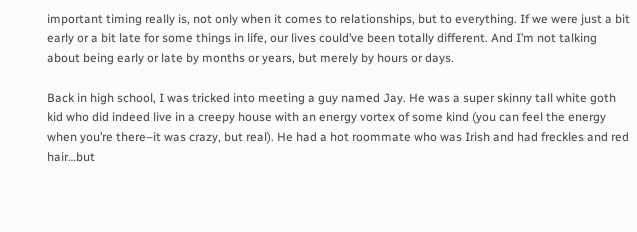important timing really is, not only when it comes to relationships, but to everything. If we were just a bit early or a bit late for some things in life, our lives could’ve been totally different. And I’m not talking about being early or late by months or years, but merely by hours or days.

Back in high school, I was tricked into meeting a guy named Jay. He was a super skinny tall white goth kid who did indeed live in a creepy house with an energy vortex of some kind (you can feel the energy when you’re there–it was crazy, but real). He had a hot roommate who was Irish and had freckles and red hair…but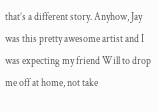that’s a different story. Anyhow, Jay was this pretty awesome artist and I was expecting my friend Will to drop me off at home, not take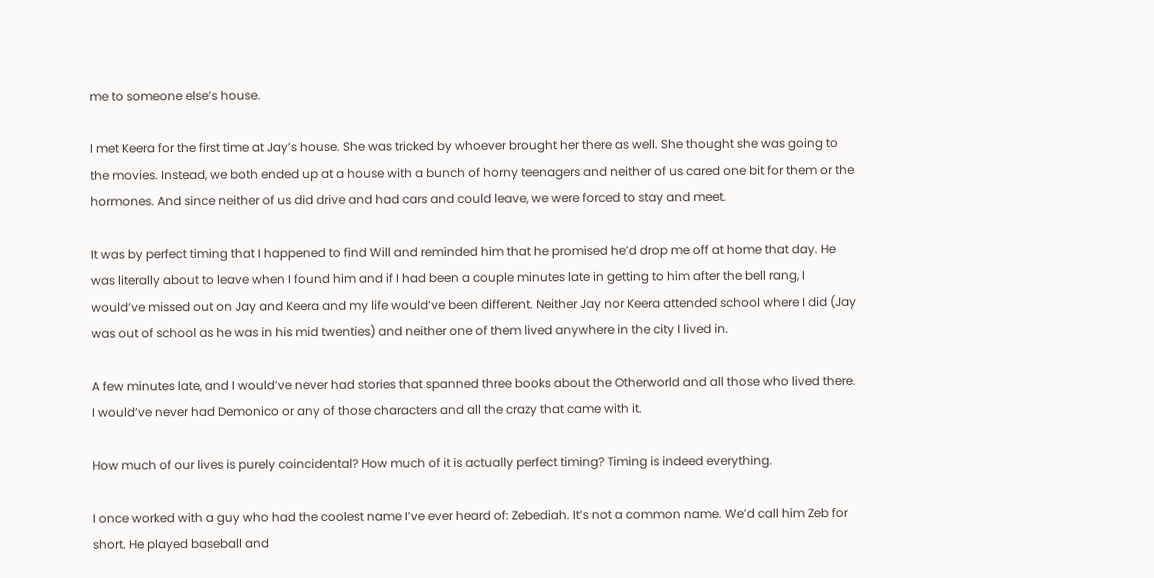me to someone else’s house.

I met Keera for the first time at Jay’s house. She was tricked by whoever brought her there as well. She thought she was going to the movies. Instead, we both ended up at a house with a bunch of horny teenagers and neither of us cared one bit for them or the hormones. And since neither of us did drive and had cars and could leave, we were forced to stay and meet.

It was by perfect timing that I happened to find Will and reminded him that he promised he’d drop me off at home that day. He was literally about to leave when I found him and if I had been a couple minutes late in getting to him after the bell rang, I would’ve missed out on Jay and Keera and my life would’ve been different. Neither Jay nor Keera attended school where I did (Jay was out of school as he was in his mid twenties) and neither one of them lived anywhere in the city I lived in.

A few minutes late, and I would’ve never had stories that spanned three books about the Otherworld and all those who lived there. I would’ve never had Demonico or any of those characters and all the crazy that came with it.

How much of our lives is purely coincidental? How much of it is actually perfect timing? Timing is indeed everything.

I once worked with a guy who had the coolest name I’ve ever heard of: Zebediah. It’s not a common name. We’d call him Zeb for short. He played baseball and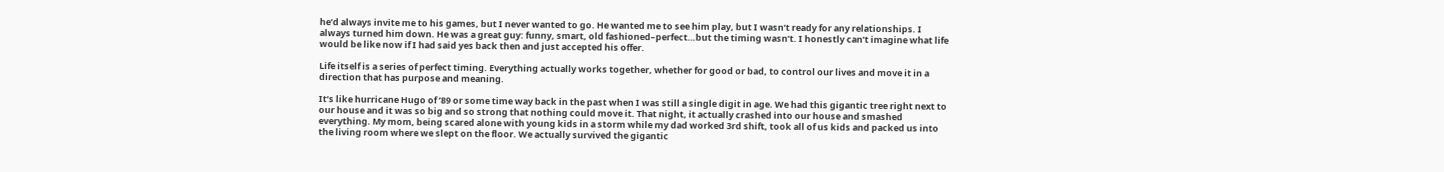he’d always invite me to his games, but I never wanted to go. He wanted me to see him play, but I wasn’t ready for any relationships. I always turned him down. He was a great guy: funny, smart, old fashioned–perfect…but the timing wasn’t. I honestly can’t imagine what life would be like now if I had said yes back then and just accepted his offer.

Life itself is a series of perfect timing. Everything actually works together, whether for good or bad, to control our lives and move it in a direction that has purpose and meaning.

It’s like hurricane Hugo of ’89 or some time way back in the past when I was still a single digit in age. We had this gigantic tree right next to our house and it was so big and so strong that nothing could move it. That night, it actually crashed into our house and smashed everything. My mom, being scared alone with young kids in a storm while my dad worked 3rd shift, took all of us kids and packed us into the living room where we slept on the floor. We actually survived the gigantic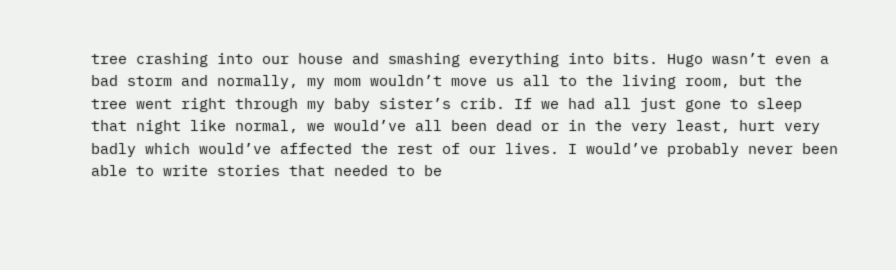tree crashing into our house and smashing everything into bits. Hugo wasn’t even a bad storm and normally, my mom wouldn’t move us all to the living room, but the tree went right through my baby sister’s crib. If we had all just gone to sleep that night like normal, we would’ve all been dead or in the very least, hurt very badly which would’ve affected the rest of our lives. I would’ve probably never been able to write stories that needed to be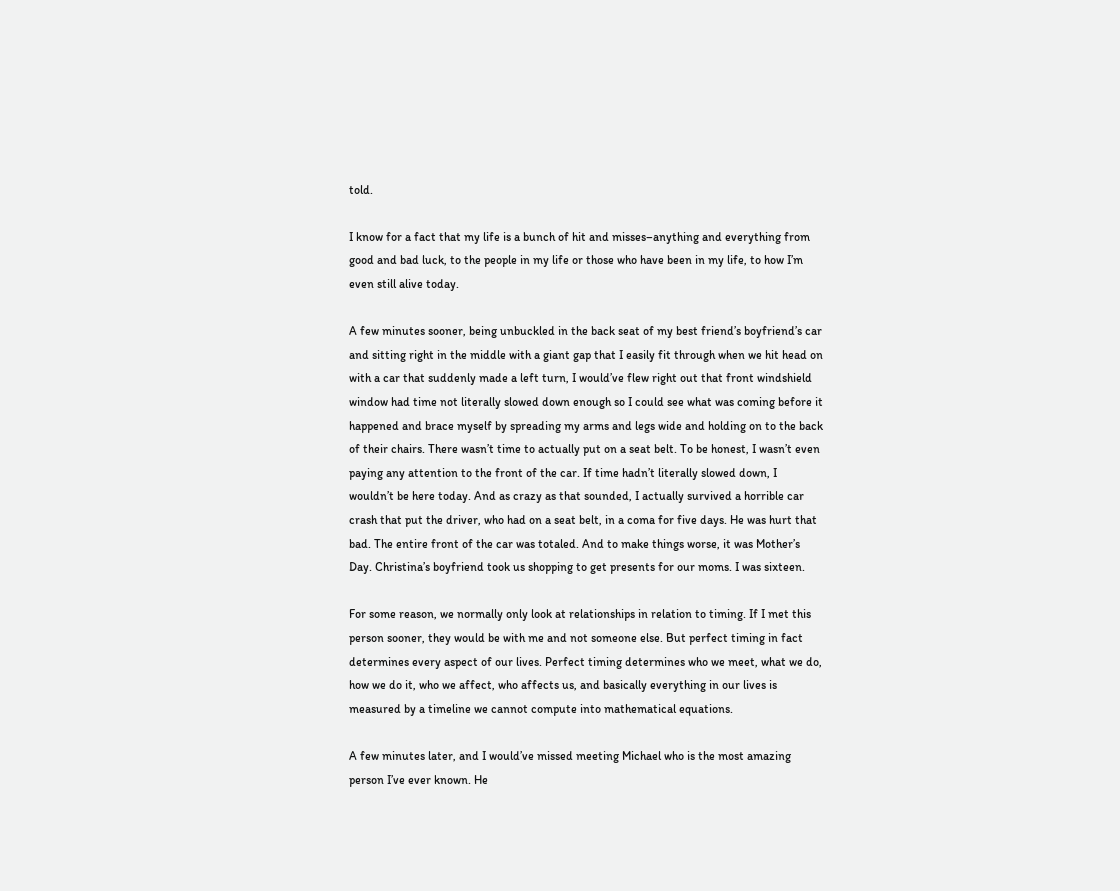told.

I know for a fact that my life is a bunch of hit and misses–anything and everything from good and bad luck, to the people in my life or those who have been in my life, to how I’m even still alive today.

A few minutes sooner, being unbuckled in the back seat of my best friend’s boyfriend’s car and sitting right in the middle with a giant gap that I easily fit through when we hit head on with a car that suddenly made a left turn, I would’ve flew right out that front windshield window had time not literally slowed down enough so I could see what was coming before it happened and brace myself by spreading my arms and legs wide and holding on to the back of their chairs. There wasn’t time to actually put on a seat belt. To be honest, I wasn’t even paying any attention to the front of the car. If time hadn’t literally slowed down, I wouldn’t be here today. And as crazy as that sounded, I actually survived a horrible car crash that put the driver, who had on a seat belt, in a coma for five days. He was hurt that bad. The entire front of the car was totaled. And to make things worse, it was Mother’s Day. Christina’s boyfriend took us shopping to get presents for our moms. I was sixteen.

For some reason, we normally only look at relationships in relation to timing. If I met this person sooner, they would be with me and not someone else. But perfect timing in fact determines every aspect of our lives. Perfect timing determines who we meet, what we do, how we do it, who we affect, who affects us, and basically everything in our lives is measured by a timeline we cannot compute into mathematical equations.

A few minutes later, and I would’ve missed meeting Michael who is the most amazing person I’ve ever known. He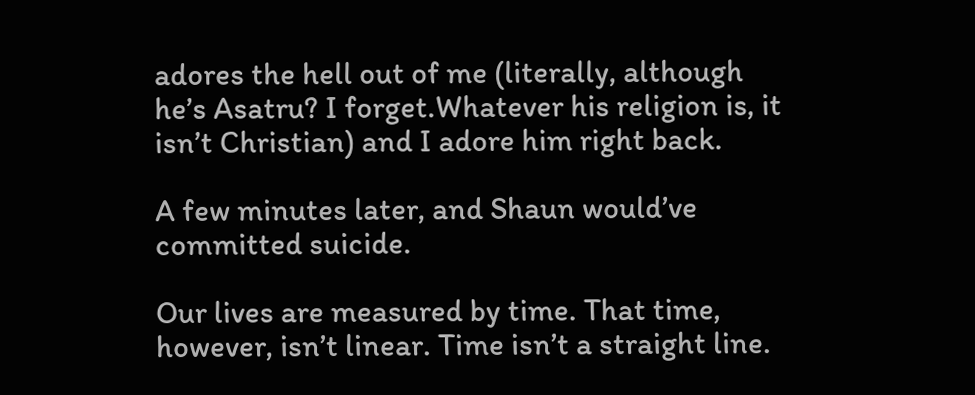adores the hell out of me (literally, although he’s Asatru? I forget.Whatever his religion is, it isn’t Christian) and I adore him right back.

A few minutes later, and Shaun would’ve committed suicide.

Our lives are measured by time. That time, however, isn’t linear. Time isn’t a straight line.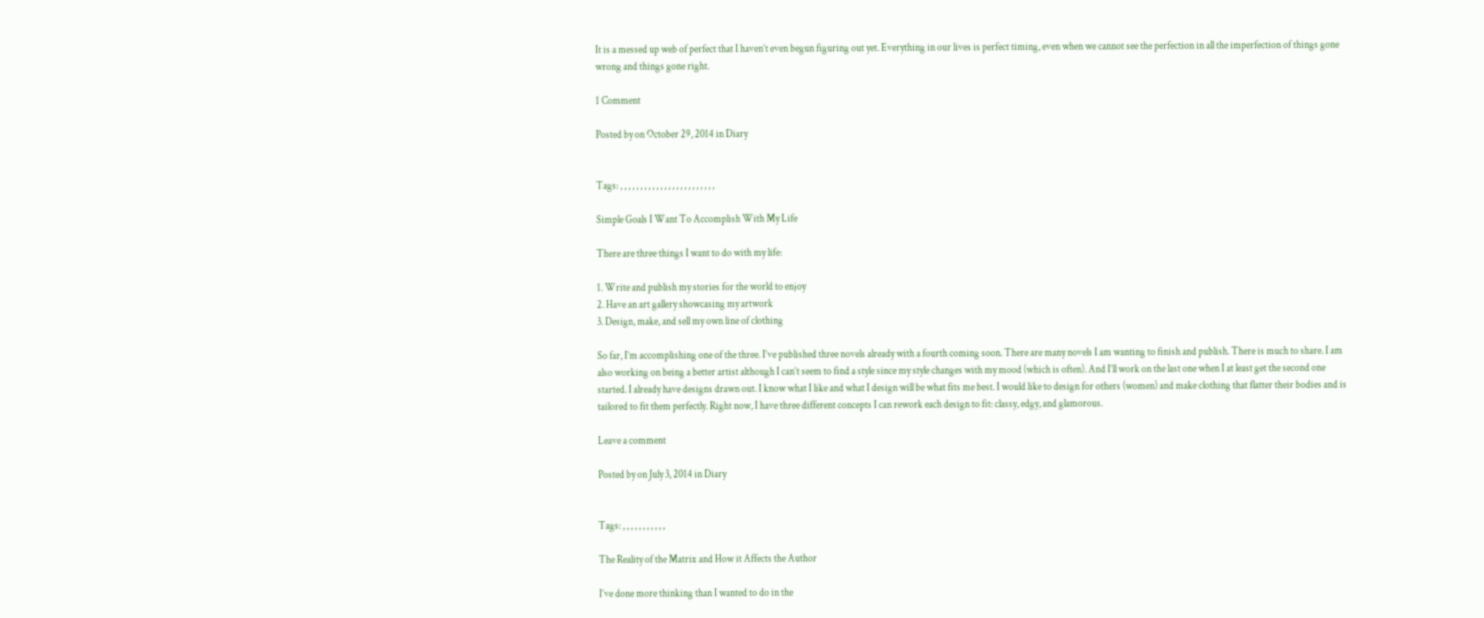It is a messed up web of perfect that I haven’t even begun figuring out yet. Everything in our lives is perfect timing, even when we cannot see the perfection in all the imperfection of things gone wrong and things gone right.

1 Comment

Posted by on October 29, 2014 in Diary


Tags: , , , , , , , , , , , , , , , , , , , , , , , ,

Simple Goals I Want To Accomplish With My Life

There are three things I want to do with my life:

1. Write and publish my stories for the world to enjoy
2. Have an art gallery showcasing my artwork
3. Design, make, and sell my own line of clothing

So far, I’m accomplishing one of the three. I’ve published three novels already with a fourth coming soon. There are many novels I am wanting to finish and publish. There is much to share. I am also working on being a better artist although I can’t seem to find a style since my style changes with my mood (which is often). And I’ll work on the last one when I at least get the second one started. I already have designs drawn out. I know what I like and what I design will be what fits me best. I would like to design for others (women) and make clothing that flatter their bodies and is tailored to fit them perfectly. Right now, I have three different concepts I can rework each design to fit: classy, edgy, and glamorous.

Leave a comment

Posted by on July 3, 2014 in Diary


Tags: , , , , , , , , , , ,

The Reality of the Matrix and How it Affects the Author

I’ve done more thinking than I wanted to do in the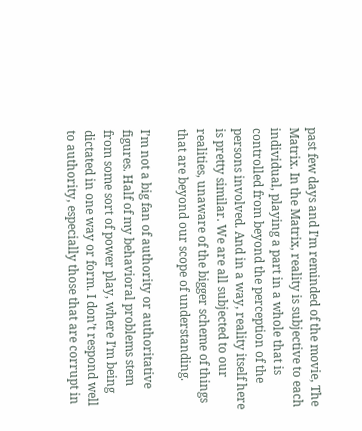past few days and I’m reminded of the movie, The Matrix. In the Matrix, reality is subjective to each individual, playing a part in a whole that is controlled from beyond the perception of the persons involved. And in a way, reality itself here is pretty similar. We are all subjected to our realities, unaware of the bigger scheme of things that are beyond our scope of understanding.

I’m not a big fan of authority or authoritative figures. Half of my behavioral problems stem from some sort of power play, where I’m being dictated in one way or form. I don’t respond well to authority, especially those that are corrupt in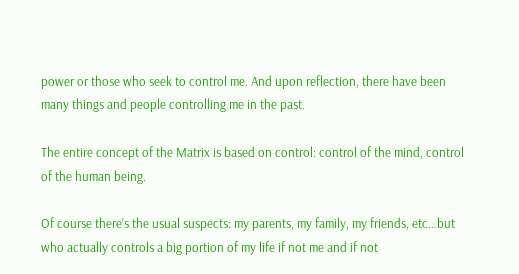power or those who seek to control me. And upon reflection, there have been many things and people controlling me in the past.

The entire concept of the Matrix is based on control: control of the mind, control of the human being.

Of course there’s the usual suspects: my parents, my family, my friends, etc…but who actually controls a big portion of my life if not me and if not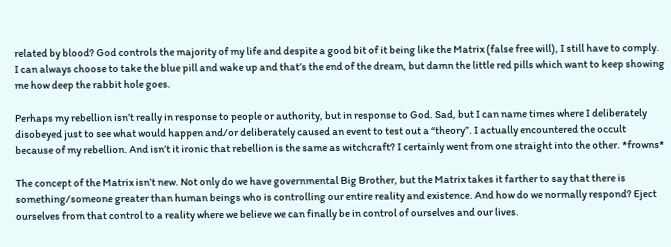related by blood? God controls the majority of my life and despite a good bit of it being like the Matrix (false free will), I still have to comply. I can always choose to take the blue pill and wake up and that’s the end of the dream, but damn the little red pills which want to keep showing me how deep the rabbit hole goes.

Perhaps my rebellion isn’t really in response to people or authority, but in response to God. Sad, but I can name times where I deliberately disobeyed just to see what would happen and/or deliberately caused an event to test out a “theory”. I actually encountered the occult because of my rebellion. And isn’t it ironic that rebellion is the same as witchcraft? I certainly went from one straight into the other. *frowns*

The concept of the Matrix isn’t new. Not only do we have governmental Big Brother, but the Matrix takes it farther to say that there is something/someone greater than human beings who is controlling our entire reality and existence. And how do we normally respond? Eject ourselves from that control to a reality where we believe we can finally be in control of ourselves and our lives.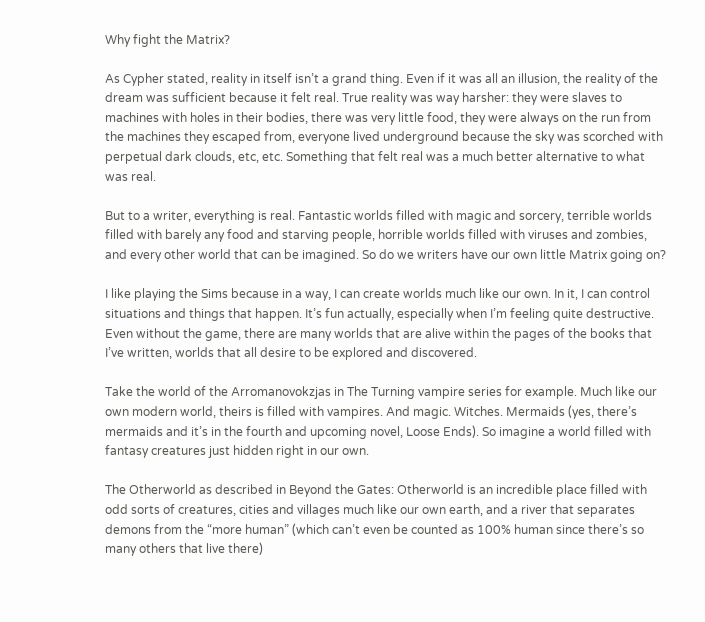Why fight the Matrix?

As Cypher stated, reality in itself isn’t a grand thing. Even if it was all an illusion, the reality of the dream was sufficient because it felt real. True reality was way harsher: they were slaves to machines with holes in their bodies, there was very little food, they were always on the run from the machines they escaped from, everyone lived underground because the sky was scorched with perpetual dark clouds, etc, etc. Something that felt real was a much better alternative to what was real.

But to a writer, everything is real. Fantastic worlds filled with magic and sorcery, terrible worlds filled with barely any food and starving people, horrible worlds filled with viruses and zombies, and every other world that can be imagined. So do we writers have our own little Matrix going on?

I like playing the Sims because in a way, I can create worlds much like our own. In it, I can control situations and things that happen. It’s fun actually, especially when I’m feeling quite destructive. Even without the game, there are many worlds that are alive within the pages of the books that I’ve written, worlds that all desire to be explored and discovered.

Take the world of the Arromanovokzjas in The Turning vampire series for example. Much like our own modern world, theirs is filled with vampires. And magic. Witches. Mermaids (yes, there’s mermaids and it’s in the fourth and upcoming novel, Loose Ends). So imagine a world filled with fantasy creatures just hidden right in our own.

The Otherworld as described in Beyond the Gates: Otherworld is an incredible place filled with odd sorts of creatures, cities and villages much like our own earth, and a river that separates demons from the “more human” (which can’t even be counted as 100% human since there’s so many others that live there)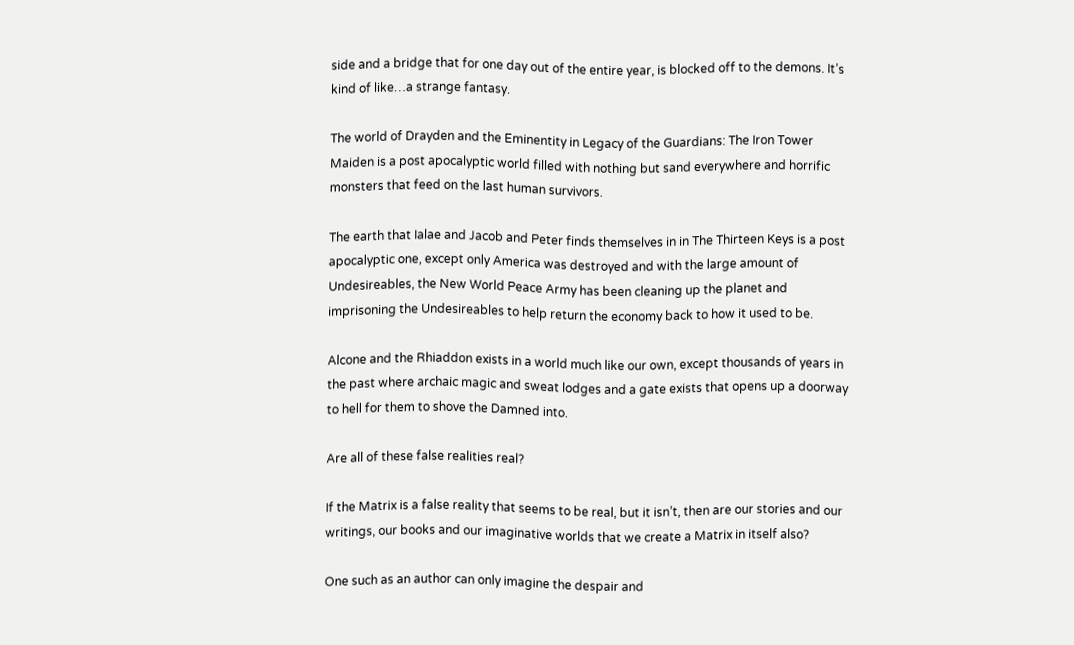side and a bridge that for one day out of the entire year, is blocked off to the demons. It’s kind of like…a strange fantasy.

The world of Drayden and the Eminentity in Legacy of the Guardians: The Iron Tower Maiden is a post apocalyptic world filled with nothing but sand everywhere and horrific monsters that feed on the last human survivors.

The earth that Ialae and Jacob and Peter finds themselves in in The Thirteen Keys is a post apocalyptic one, except only America was destroyed and with the large amount of Undesireables, the New World Peace Army has been cleaning up the planet and imprisoning the Undesireables to help return the economy back to how it used to be.

Alcone and the Rhiaddon exists in a world much like our own, except thousands of years in the past where archaic magic and sweat lodges and a gate exists that opens up a doorway to hell for them to shove the Damned into.

Are all of these false realities real?

If the Matrix is a false reality that seems to be real, but it isn’t, then are our stories and our writings, our books and our imaginative worlds that we create a Matrix in itself also?

One such as an author can only imagine the despair and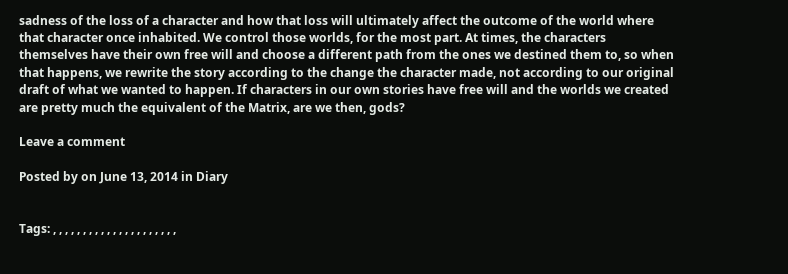sadness of the loss of a character and how that loss will ultimately affect the outcome of the world where that character once inhabited. We control those worlds, for the most part. At times, the characters themselves have their own free will and choose a different path from the ones we destined them to, so when that happens, we rewrite the story according to the change the character made, not according to our original draft of what we wanted to happen. If characters in our own stories have free will and the worlds we created are pretty much the equivalent of the Matrix, are we then, gods?

Leave a comment

Posted by on June 13, 2014 in Diary


Tags: , , , , , , , , , , , , , , , , , , , , ,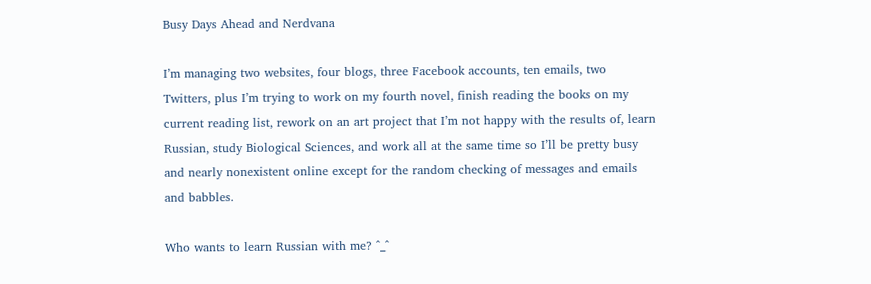Busy Days Ahead and Nerdvana

I’m managing two websites, four blogs, three Facebook accounts, ten emails, two Twitters, plus I’m trying to work on my fourth novel, finish reading the books on my current reading list, rework on an art project that I’m not happy with the results of, learn Russian, study Biological Sciences, and work all at the same time so I’ll be pretty busy and nearly nonexistent online except for the random checking of messages and emails and babbles.

Who wants to learn Russian with me? ^_^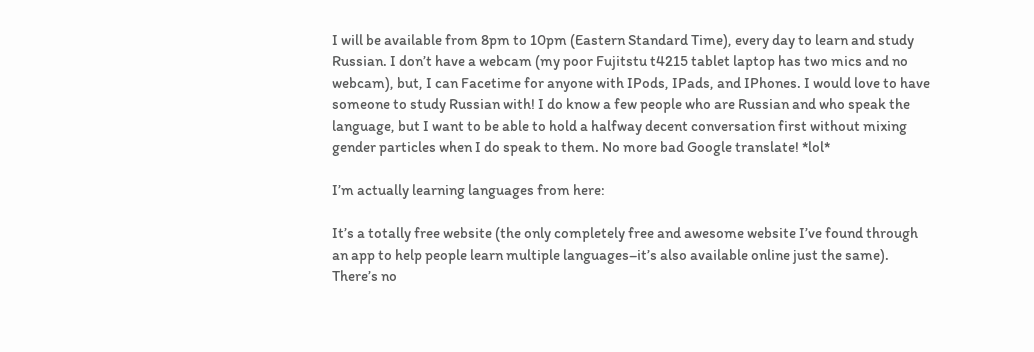I will be available from 8pm to 10pm (Eastern Standard Time), every day to learn and study Russian. I don’t have a webcam (my poor Fujitstu t4215 tablet laptop has two mics and no webcam), but, I can Facetime for anyone with IPods, IPads, and IPhones. I would love to have someone to study Russian with! I do know a few people who are Russian and who speak the language, but I want to be able to hold a halfway decent conversation first without mixing gender particles when I do speak to them. No more bad Google translate! *lol*

I’m actually learning languages from here:

It’s a totally free website (the only completely free and awesome website I’ve found through an app to help people learn multiple languages–it’s also available online just the same). There’s no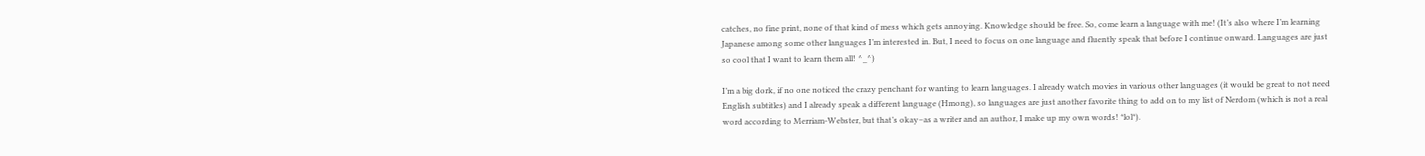catches, no fine print, none of that kind of mess which gets annoying. Knowledge should be free. So, come learn a language with me! (It’s also where I’m learning Japanese among some other languages I’m interested in. But, I need to focus on one language and fluently speak that before I continue onward. Languages are just so cool that I want to learn them all! ^_^)

I’m a big dork, if no one noticed the crazy penchant for wanting to learn languages. I already watch movies in various other languages (it would be great to not need English subtitles) and I already speak a different language (Hmong), so languages are just another favorite thing to add on to my list of Nerdom (which is not a real word according to Merriam-Webster, but that’s okay–as a writer and an author, I make up my own words! *lol*).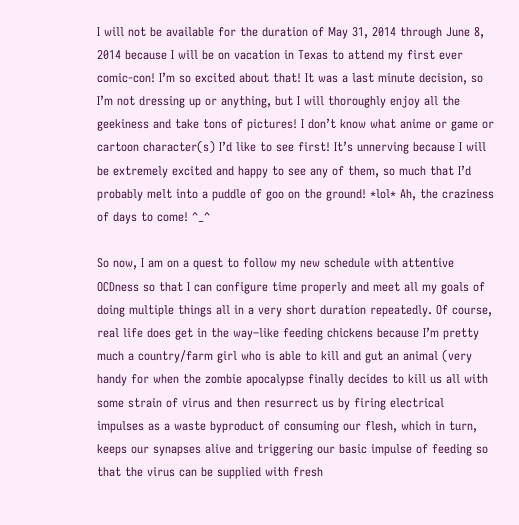I will not be available for the duration of May 31, 2014 through June 8, 2014 because I will be on vacation in Texas to attend my first ever comic-con! I’m so excited about that! It was a last minute decision, so I’m not dressing up or anything, but I will thoroughly enjoy all the geekiness and take tons of pictures! I don’t know what anime or game or cartoon character(s) I’d like to see first! It’s unnerving because I will be extremely excited and happy to see any of them, so much that I’d probably melt into a puddle of goo on the ground! *lol* Ah, the craziness of days to come! ^_^

So now, I am on a quest to follow my new schedule with attentive OCDness so that I can configure time properly and meet all my goals of doing multiple things all in a very short duration repeatedly. Of course, real life does get in the way–like feeding chickens because I’m pretty much a country/farm girl who is able to kill and gut an animal (very handy for when the zombie apocalypse finally decides to kill us all with some strain of virus and then resurrect us by firing electrical impulses as a waste byproduct of consuming our flesh, which in turn, keeps our synapses alive and triggering our basic impulse of feeding so that the virus can be supplied with fresh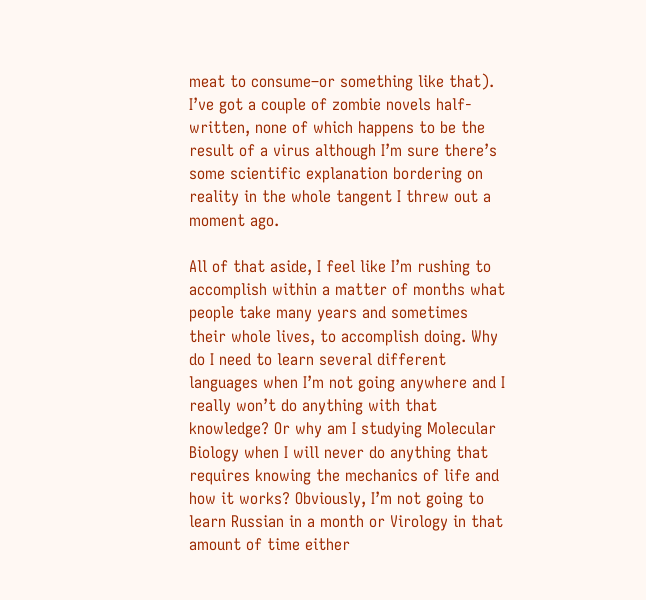meat to consume–or something like that). I’ve got a couple of zombie novels half-written, none of which happens to be the result of a virus although I’m sure there’s some scientific explanation bordering on reality in the whole tangent I threw out a moment ago.

All of that aside, I feel like I’m rushing to accomplish within a matter of months what people take many years and sometimes their whole lives, to accomplish doing. Why do I need to learn several different languages when I’m not going anywhere and I really won’t do anything with that knowledge? Or why am I studying Molecular Biology when I will never do anything that requires knowing the mechanics of life and how it works? Obviously, I’m not going to learn Russian in a month or Virology in that amount of time either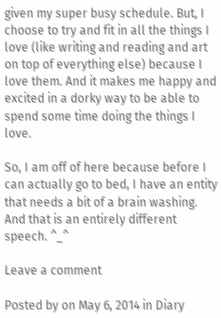given my super busy schedule. But, I choose to try and fit in all the things I love (like writing and reading and art on top of everything else) because I love them. And it makes me happy and excited in a dorky way to be able to spend some time doing the things I love.

So, I am off of here because before I can actually go to bed, I have an entity that needs a bit of a brain washing. And that is an entirely different speech. ^_^

Leave a comment

Posted by on May 6, 2014 in Diary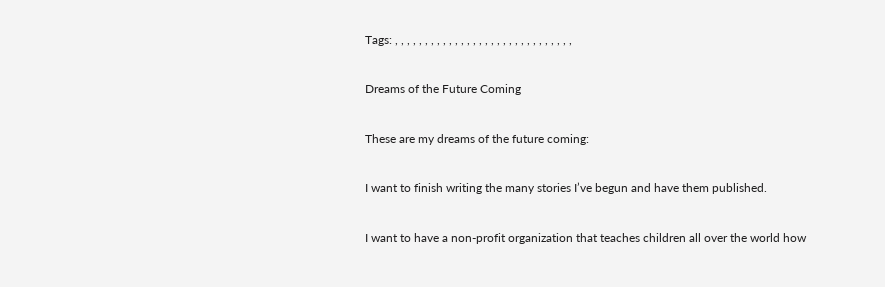Tags: , , , , , , , , , , , , , , , , , , , , , , , , , , , , , ,

Dreams of the Future Coming

These are my dreams of the future coming:

I want to finish writing the many stories I’ve begun and have them published.

I want to have a non-profit organization that teaches children all over the world how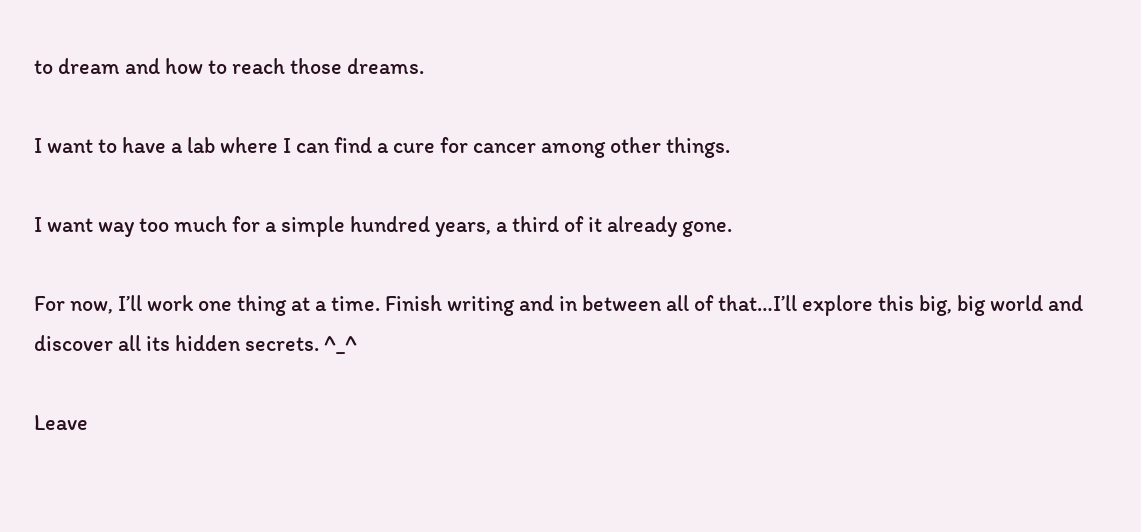to dream and how to reach those dreams.

I want to have a lab where I can find a cure for cancer among other things.

I want way too much for a simple hundred years, a third of it already gone.

For now, I’ll work one thing at a time. Finish writing and in between all of that…I’ll explore this big, big world and discover all its hidden secrets. ^_^

Leave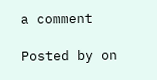a comment

Posted by on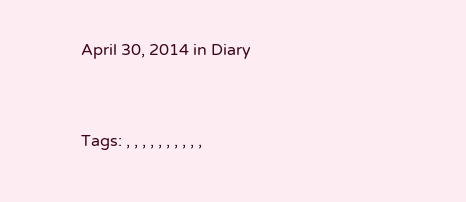April 30, 2014 in Diary


Tags: , , , , , , , , , ,